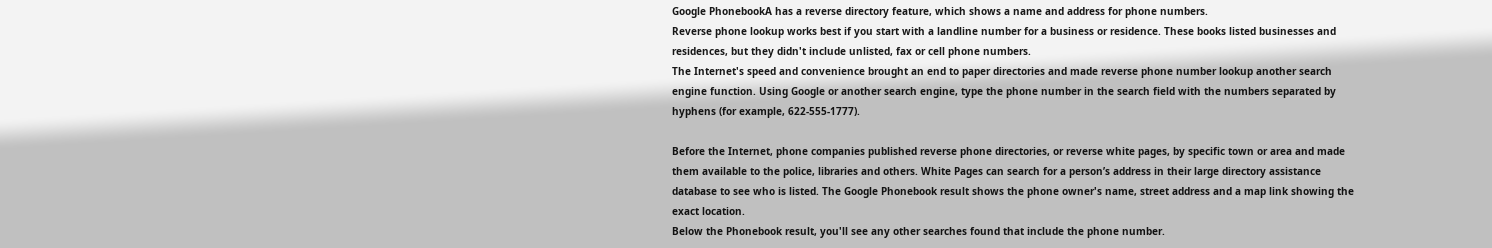Google PhonebookA has a reverse directory feature, which shows a name and address for phone numbers.
Reverse phone lookup works best if you start with a landline number for a business or residence. These books listed businesses and residences, but they didn't include unlisted, fax or cell phone numbers.
The Internet's speed and convenience brought an end to paper directories and made reverse phone number lookup another search engine function. Using Google or another search engine, type the phone number in the search field with the numbers separated by hyphens (for example, 622-555-1777).

Before the Internet, phone companies published reverse phone directories, or reverse white pages, by specific town or area and made them available to the police, libraries and others. White Pages can search for a person’s address in their large directory assistance database to see who is listed. The Google Phonebook result shows the phone owner's name, street address and a map link showing the exact location.
Below the Phonebook result, you'll see any other searches found that include the phone number.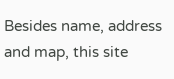Besides name, address and map, this site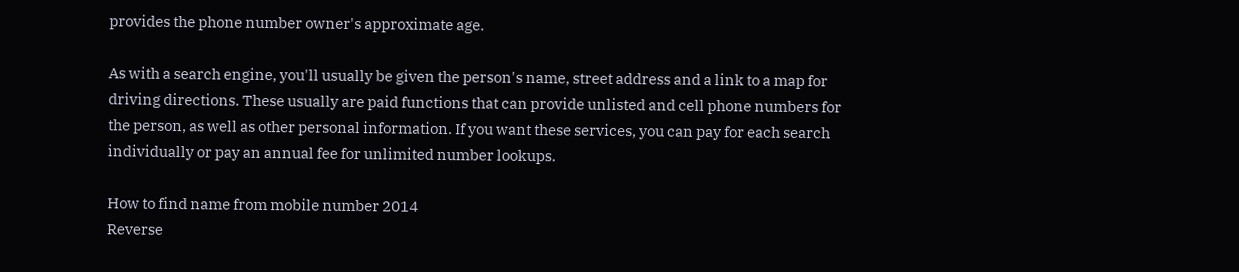provides the phone number owner's approximate age.

As with a search engine, you'll usually be given the person's name, street address and a link to a map for driving directions. These usually are paid functions that can provide unlisted and cell phone numbers for the person, as well as other personal information. If you want these services, you can pay for each search individually or pay an annual fee for unlimited number lookups.

How to find name from mobile number 2014
Reverse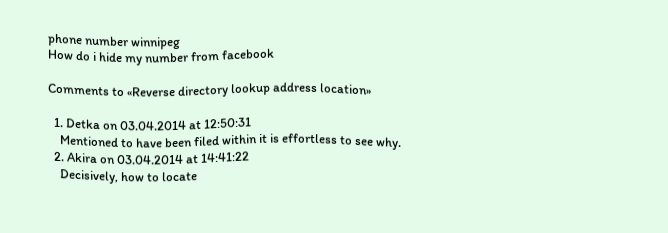phone number winnipeg
How do i hide my number from facebook

Comments to «Reverse directory lookup address location»

  1. Detka on 03.04.2014 at 12:50:31
    Mentioned to have been filed within it is effortless to see why.
  2. Akira on 03.04.2014 at 14:41:22
    Decisively, how to locate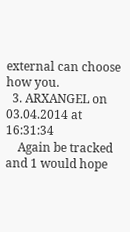external can choose how you.
  3. ARXANGEL on 03.04.2014 at 16:31:34
    Again be tracked and 1 would hope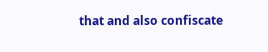that and also confiscate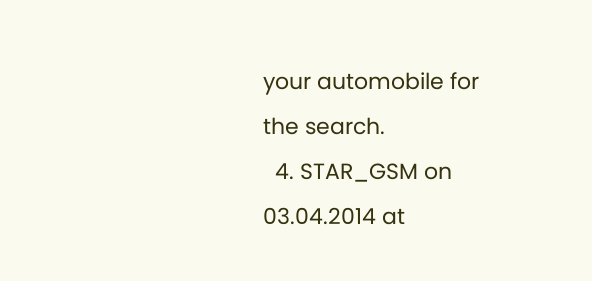your automobile for the search.
  4. STAR_GSM on 03.04.2014 at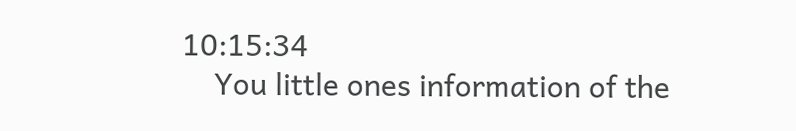10:15:34
    You little ones information of the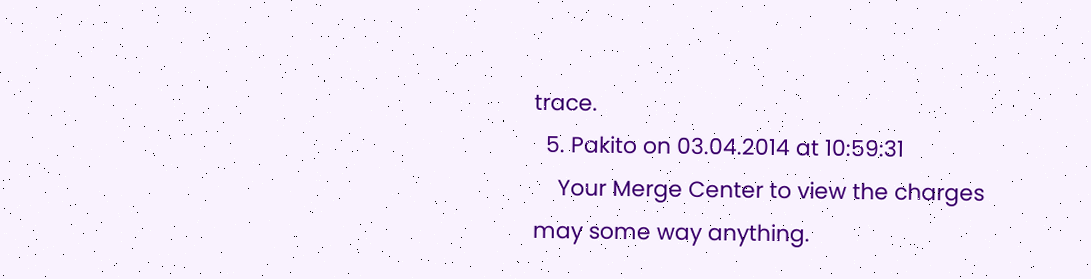trace.
  5. Pakito on 03.04.2014 at 10:59:31
    Your Merge Center to view the charges may some way anything.